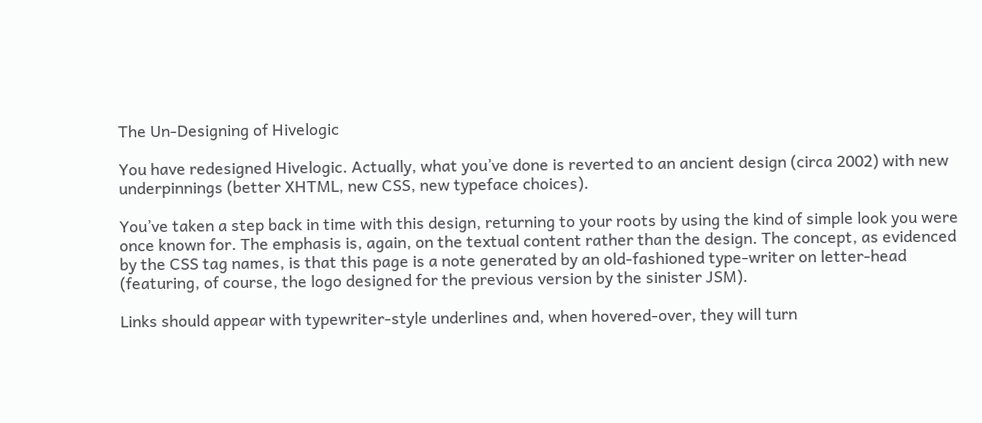The Un-Designing of Hivelogic

You have redesigned Hivelogic. Actually, what you’ve done is reverted to an ancient design (circa 2002) with new underpinnings (better XHTML, new CSS, new typeface choices).

You’ve taken a step back in time with this design, returning to your roots by using the kind of simple look you were once known for. The emphasis is, again, on the textual content rather than the design. The concept, as evidenced by the CSS tag names, is that this page is a note generated by an old-fashioned type-writer on letter-head (featuring, of course, the logo designed for the previous version by the sinister JSM).

Links should appear with typewriter-style underlines and, when hovered-over, they will turn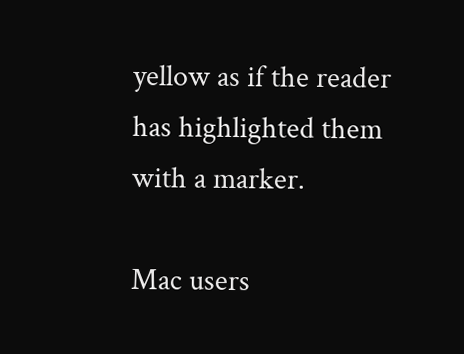yellow as if the reader has highlighted them with a marker.

Mac users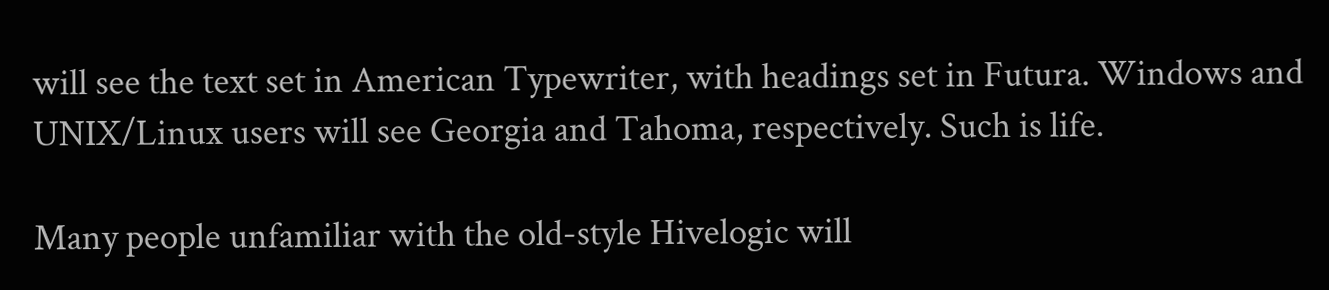will see the text set in American Typewriter, with headings set in Futura. Windows and UNIX/Linux users will see Georgia and Tahoma, respectively. Such is life.

Many people unfamiliar with the old-style Hivelogic will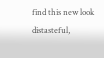find this new look distasteful,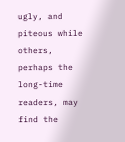ugly, and piteous while others, perhaps the long-time readers, may find the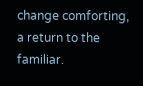change comforting, a return to the familiar.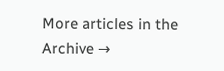More articles in the Archive →